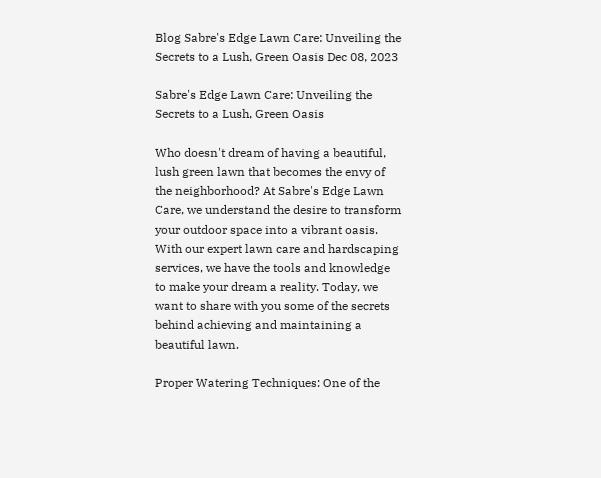Blog Sabre's Edge Lawn Care: Unveiling the Secrets to a Lush, Green Oasis Dec 08, 2023

Sabre's Edge Lawn Care: Unveiling the Secrets to a Lush, Green Oasis

Who doesn't dream of having a beautiful, lush green lawn that becomes the envy of the neighborhood? At Sabre's Edge Lawn Care, we understand the desire to transform your outdoor space into a vibrant oasis. With our expert lawn care and hardscaping services, we have the tools and knowledge to make your dream a reality. Today, we want to share with you some of the secrets behind achieving and maintaining a beautiful lawn.

Proper Watering Techniques: One of the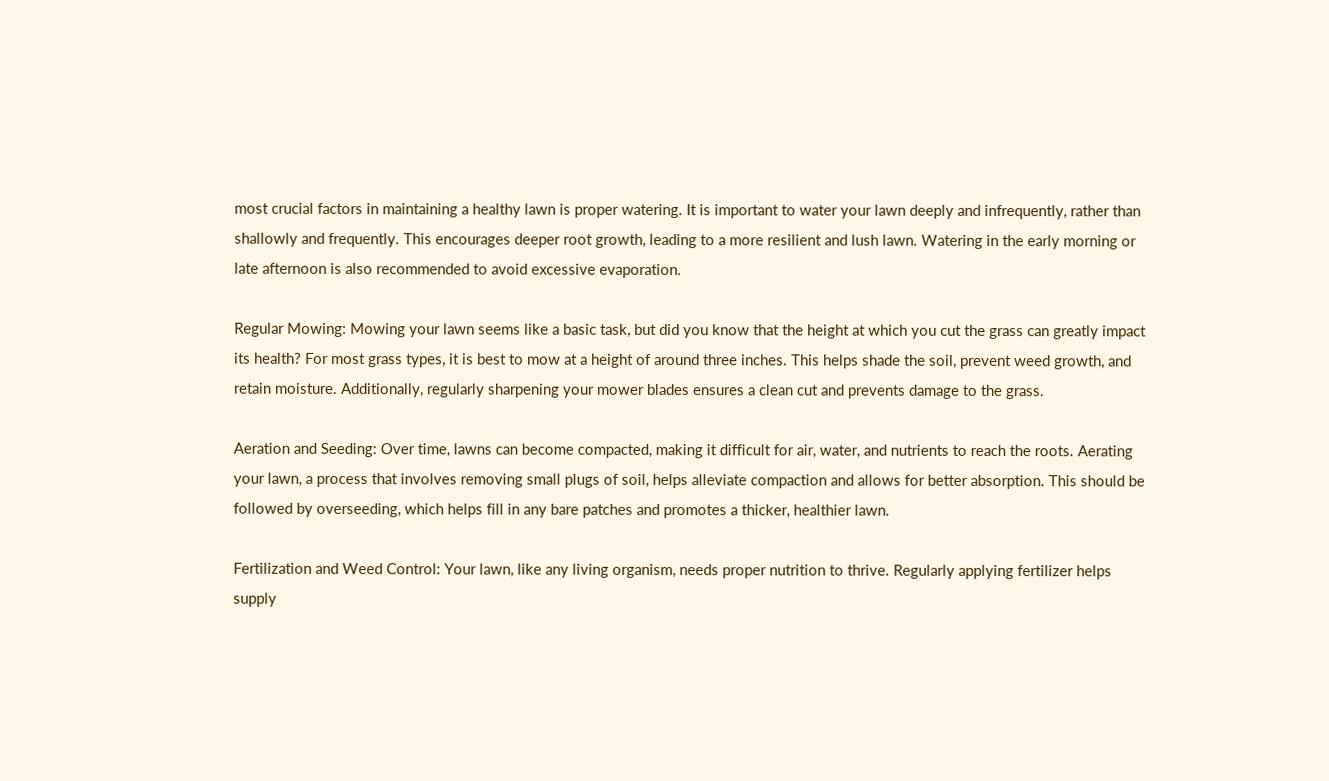most crucial factors in maintaining a healthy lawn is proper watering. It is important to water your lawn deeply and infrequently, rather than shallowly and frequently. This encourages deeper root growth, leading to a more resilient and lush lawn. Watering in the early morning or late afternoon is also recommended to avoid excessive evaporation.

Regular Mowing: Mowing your lawn seems like a basic task, but did you know that the height at which you cut the grass can greatly impact its health? For most grass types, it is best to mow at a height of around three inches. This helps shade the soil, prevent weed growth, and retain moisture. Additionally, regularly sharpening your mower blades ensures a clean cut and prevents damage to the grass.

Aeration and Seeding: Over time, lawns can become compacted, making it difficult for air, water, and nutrients to reach the roots. Aerating your lawn, a process that involves removing small plugs of soil, helps alleviate compaction and allows for better absorption. This should be followed by overseeding, which helps fill in any bare patches and promotes a thicker, healthier lawn.

Fertilization and Weed Control: Your lawn, like any living organism, needs proper nutrition to thrive. Regularly applying fertilizer helps supply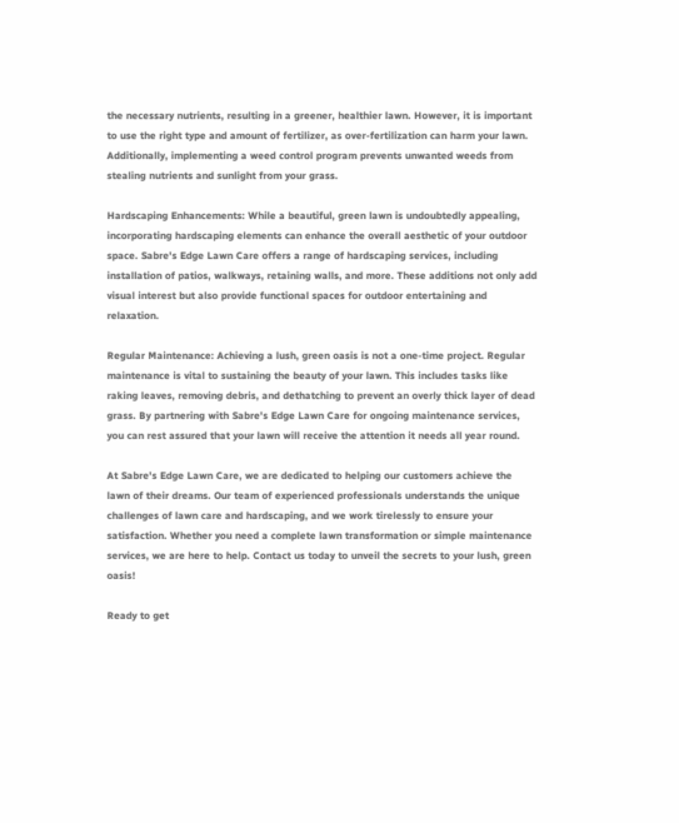the necessary nutrients, resulting in a greener, healthier lawn. However, it is important to use the right type and amount of fertilizer, as over-fertilization can harm your lawn. Additionally, implementing a weed control program prevents unwanted weeds from stealing nutrients and sunlight from your grass.

Hardscaping Enhancements: While a beautiful, green lawn is undoubtedly appealing, incorporating hardscaping elements can enhance the overall aesthetic of your outdoor space. Sabre's Edge Lawn Care offers a range of hardscaping services, including installation of patios, walkways, retaining walls, and more. These additions not only add visual interest but also provide functional spaces for outdoor entertaining and relaxation.

Regular Maintenance: Achieving a lush, green oasis is not a one-time project. Regular maintenance is vital to sustaining the beauty of your lawn. This includes tasks like raking leaves, removing debris, and dethatching to prevent an overly thick layer of dead grass. By partnering with Sabre's Edge Lawn Care for ongoing maintenance services, you can rest assured that your lawn will receive the attention it needs all year round.

At Sabre's Edge Lawn Care, we are dedicated to helping our customers achieve the lawn of their dreams. Our team of experienced professionals understands the unique challenges of lawn care and hardscaping, and we work tirelessly to ensure your satisfaction. Whether you need a complete lawn transformation or simple maintenance services, we are here to help. Contact us today to unveil the secrets to your lush, green oasis!

Ready to get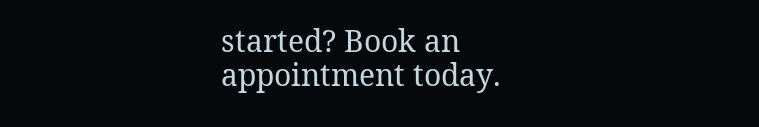started? Book an appointment today.